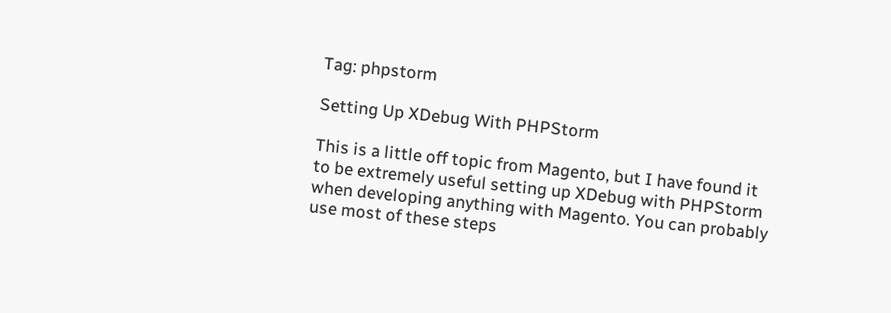Tag: phpstorm

Setting Up XDebug With PHPStorm

This is a little off topic from Magento, but I have found it to be extremely useful setting up XDebug with PHPStorm when developing anything with Magento. You can probably use most of these steps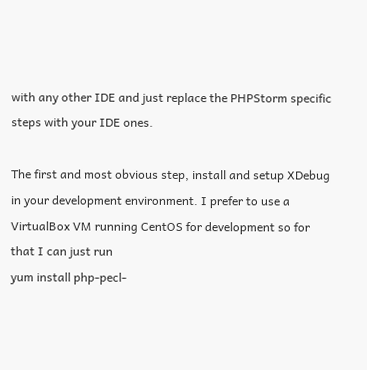with any other IDE and just replace the PHPStorm specific steps with your IDE ones.

The first and most obvious step, install and setup XDebug in your development environment. I prefer to use a VirtualBox VM running CentOS for development so for that I can just run
yum install php-pecl-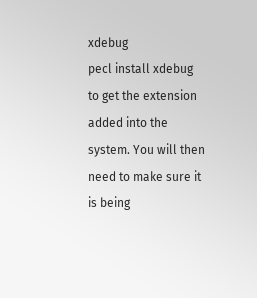xdebug
pecl install xdebug
to get the extension added into the system. You will then need to make sure it is being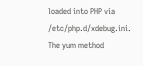loaded into PHP via /etc/php.d/xdebug.ini. The yum method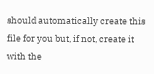should automatically create this file for you but, if not, create it with the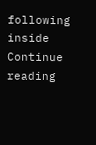following inside Continue reading